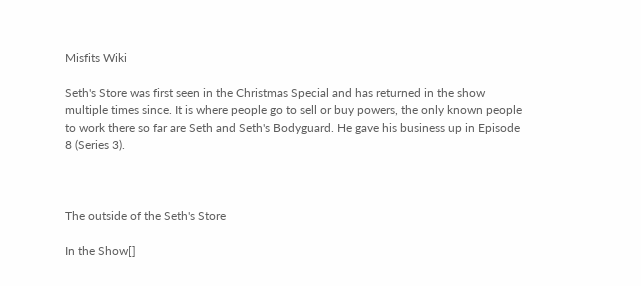Misfits Wiki

Seth's Store was first seen in the Christmas Special and has returned in the show multiple times since. It is where people go to sell or buy powers, the only known people to work there so far are Seth and Seth's Bodyguard. He gave his business up in Episode 8 (Series 3).



The outside of the Seth's Store

In the Show[]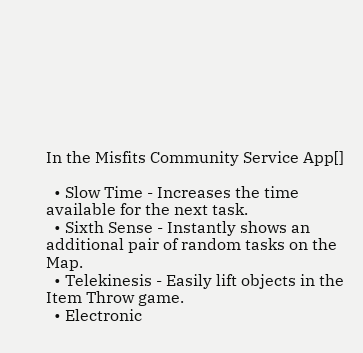In the Misfits Community Service App[]

  • Slow Time - Increases the time available for the next task.
  • Sixth Sense - Instantly shows an additional pair of random tasks on the Map.
  • Telekinesis - Easily lift objects in the Item Throw game.
  • Electronic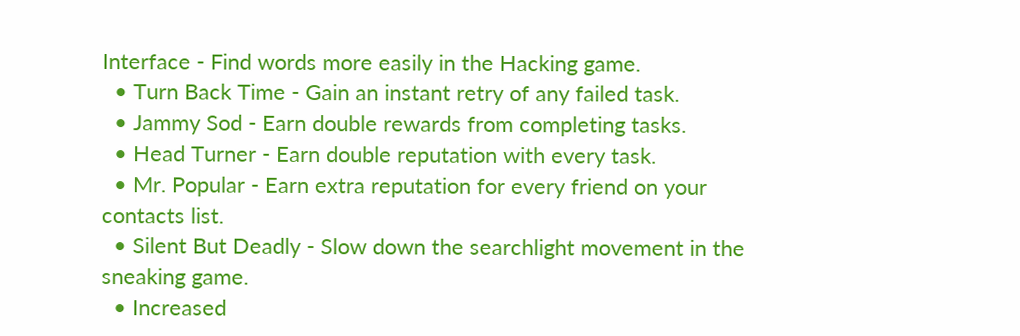Interface - Find words more easily in the Hacking game.
  • Turn Back Time - Gain an instant retry of any failed task.
  • Jammy Sod - Earn double rewards from completing tasks.
  • Head Turner - Earn double reputation with every task.
  • Mr. Popular - Earn extra reputation for every friend on your contacts list.
  • Silent But Deadly - Slow down the searchlight movement in the sneaking game.
  • Increased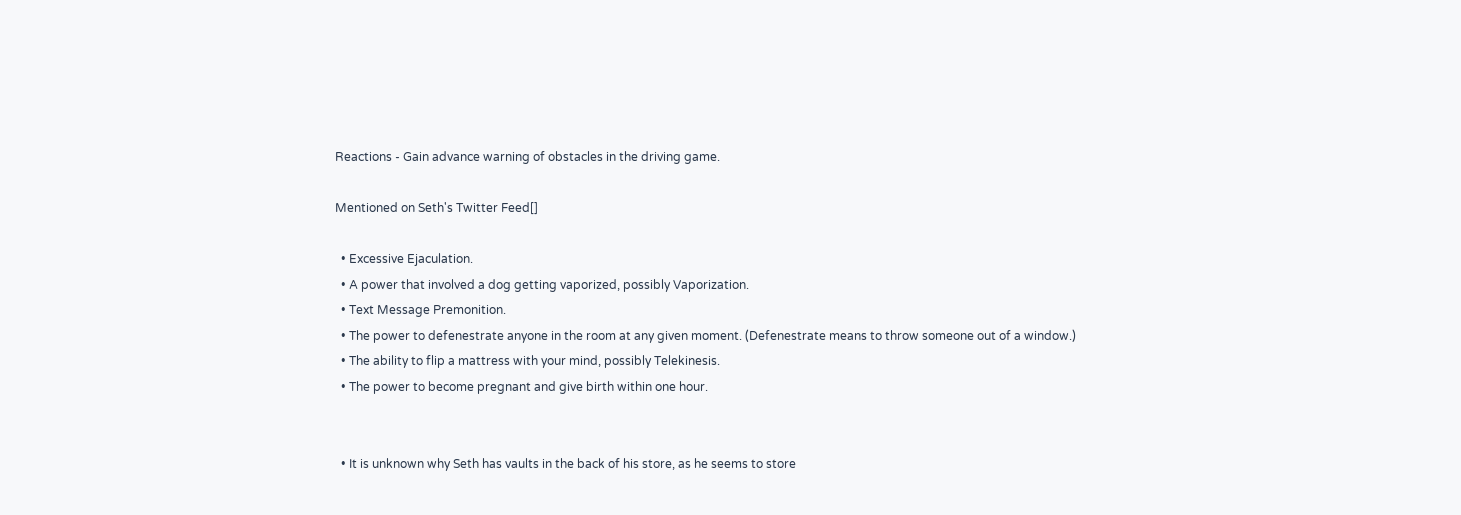Reactions - Gain advance warning of obstacles in the driving game.

Mentioned on Seth's Twitter Feed[]

  • Excessive Ejaculation.
  • A power that involved a dog getting vaporized, possibly Vaporization.
  • Text Message Premonition.
  • The power to defenestrate anyone in the room at any given moment. (Defenestrate means to throw someone out of a window.)
  • The ability to flip a mattress with your mind, possibly Telekinesis.
  • The power to become pregnant and give birth within one hour.


  • It is unknown why Seth has vaults in the back of his store, as he seems to store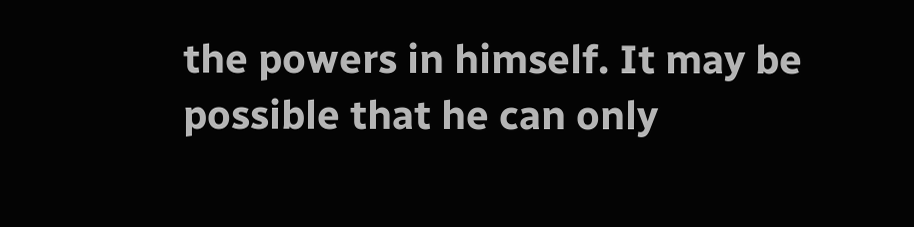the powers in himself. It may be possible that he can only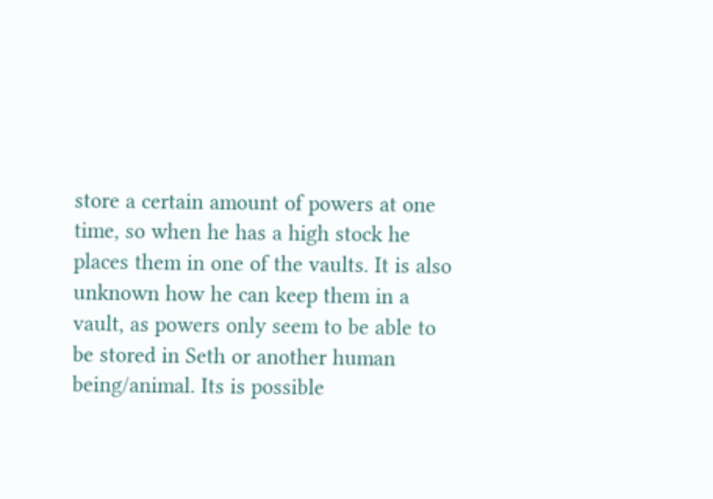store a certain amount of powers at one time, so when he has a high stock he places them in one of the vaults. It is also unknown how he can keep them in a vault, as powers only seem to be able to be stored in Seth or another human being/animal. Its is possible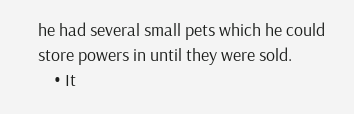he had several small pets which he could store powers in until they were sold.
    • It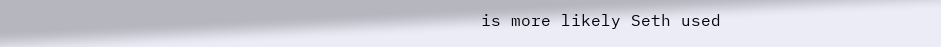is more likely Seth used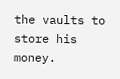the vaults to store his money.